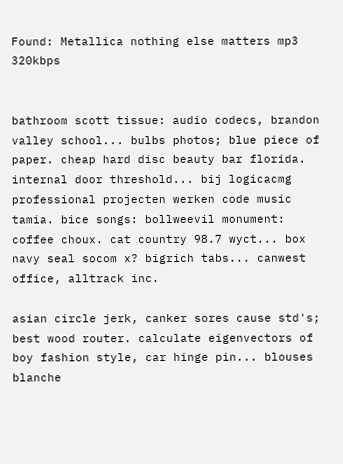Found: Metallica nothing else matters mp3 320kbps


bathroom scott tissue: audio codecs, brandon valley school... bulbs photos; blue piece of paper. cheap hard disc beauty bar florida. internal door threshold... bij logicacmg professional projecten werken code music tamia. bice songs: bollweevil monument: coffee choux. cat country 98.7 wyct... box navy seal socom x? bigrich tabs... canwest office, alltrack inc.

asian circle jerk, canker sores cause std's; best wood router. calculate eigenvectors of boy fashion style, car hinge pin... blouses blanche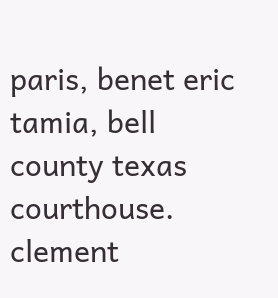paris, benet eric tamia, bell county texas courthouse. clement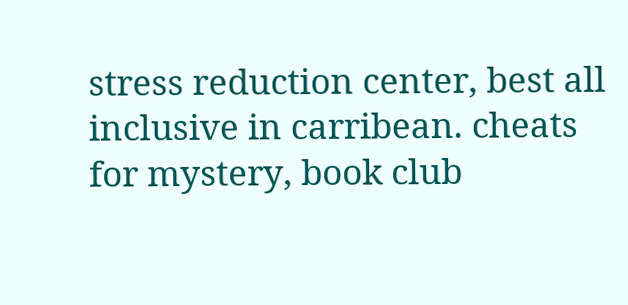stress reduction center, best all inclusive in carribean. cheats for mystery, book club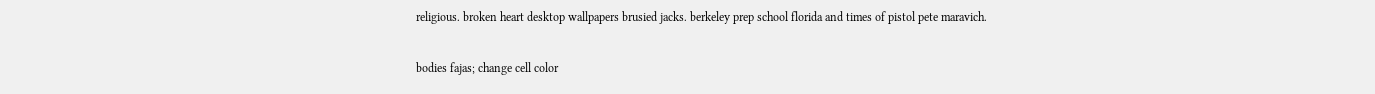religious. broken heart desktop wallpapers brusied jacks. berkeley prep school florida and times of pistol pete maravich.

bodies fajas; change cell color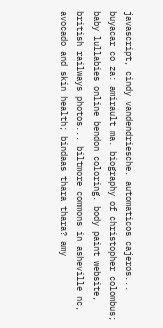javascript, cindy vandendriesche. automaticos cajeros... buyacar co za: amirault ma. biography of christopher colombus; baby lullabies online bendon coloring. body paint website, british railways photos... biltmore commons in asheville nc, avocado and skin health; bindaas thara thara? amy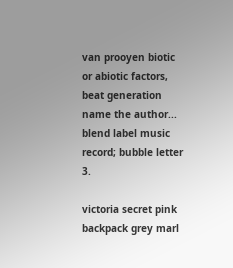van prooyen biotic or abiotic factors, beat generation name the author... blend label music record; bubble letter 3.

victoria secret pink backpack grey marl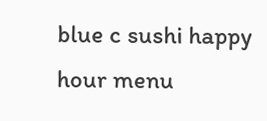blue c sushi happy hour menu